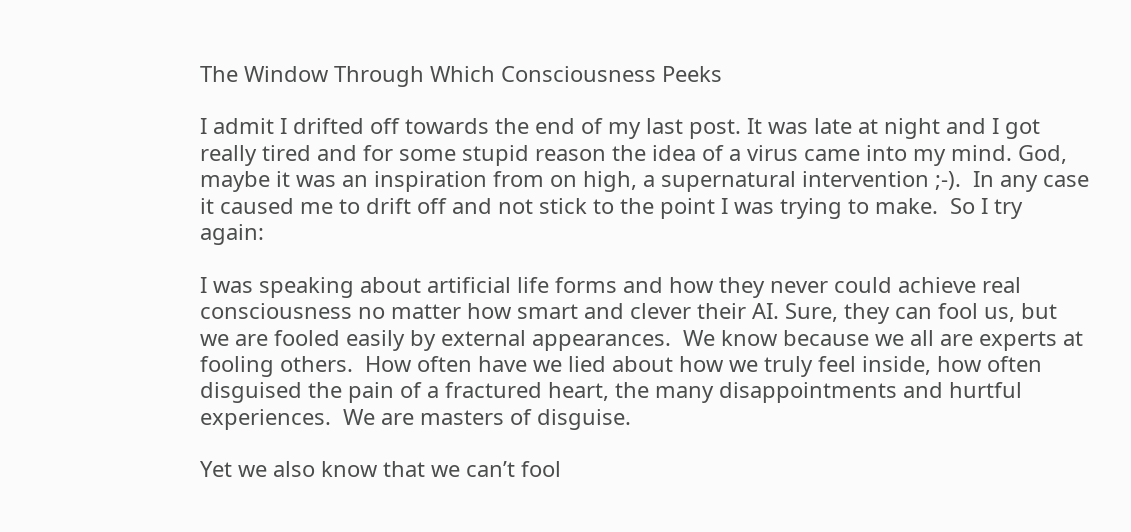The Window Through Which Consciousness Peeks

I admit I drifted off towards the end of my last post. It was late at night and I got really tired and for some stupid reason the idea of a virus came into my mind. God, maybe it was an inspiration from on high, a supernatural intervention ;-).  In any case it caused me to drift off and not stick to the point I was trying to make.  So I try again:

I was speaking about artificial life forms and how they never could achieve real consciousness no matter how smart and clever their AI. Sure, they can fool us, but we are fooled easily by external appearances.  We know because we all are experts at fooling others.  How often have we lied about how we truly feel inside, how often disguised the pain of a fractured heart, the many disappointments and hurtful experiences.  We are masters of disguise.

Yet we also know that we can’t fool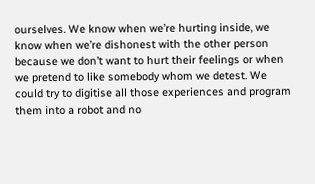ourselves. We know when we’re hurting inside, we know when we’re dishonest with the other person because we don’t want to hurt their feelings or when we pretend to like somebody whom we detest. We could try to digitise all those experiences and program them into a robot and no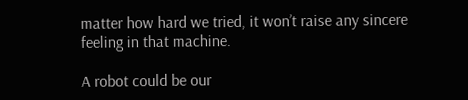matter how hard we tried, it won’t raise any sincere feeling in that machine.

A robot could be our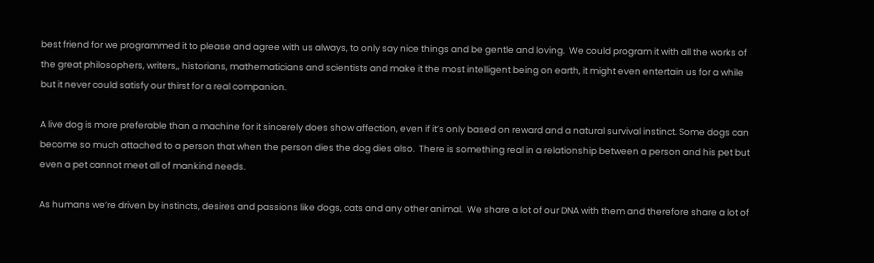best friend for we programmed it to please and agree with us always, to only say nice things and be gentle and loving.  We could program it with all the works of the great philosophers, writers,, historians, mathematicians and scientists and make it the most intelligent being on earth, it might even entertain us for a while but it never could satisfy our thirst for a real companion.

A live dog is more preferable than a machine for it sincerely does show affection, even if it’s only based on reward and a natural survival instinct. Some dogs can become so much attached to a person that when the person dies the dog dies also.  There is something real in a relationship between a person and his pet but even a pet cannot meet all of mankind needs.

As humans we’re driven by instincts, desires and passions like dogs, cats and any other animal.  We share a lot of our DNA with them and therefore share a lot of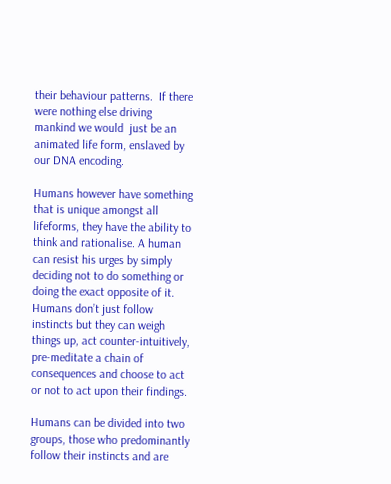their behaviour patterns.  If there were nothing else driving mankind we would  just be an animated life form, enslaved by our DNA encoding.

Humans however have something that is unique amongst all lifeforms, they have the ability to think and rationalise. A human can resist his urges by simply deciding not to do something or doing the exact opposite of it.   Humans don’t just follow instincts but they can weigh things up, act counter-intuitively, pre-meditate a chain of consequences and choose to act or not to act upon their findings.

Humans can be divided into two groups, those who predominantly follow their instincts and are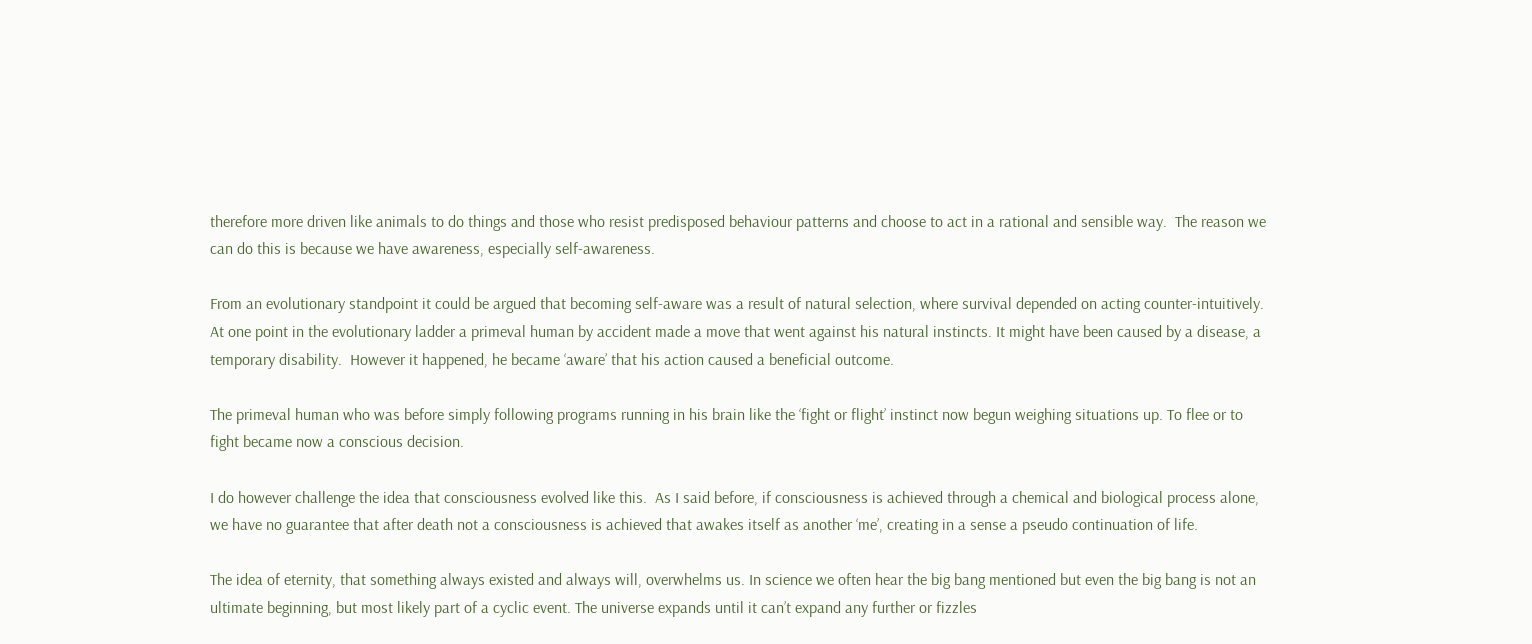therefore more driven like animals to do things and those who resist predisposed behaviour patterns and choose to act in a rational and sensible way.  The reason we can do this is because we have awareness, especially self-awareness.

From an evolutionary standpoint it could be argued that becoming self-aware was a result of natural selection, where survival depended on acting counter-intuitively. At one point in the evolutionary ladder a primeval human by accident made a move that went against his natural instincts. It might have been caused by a disease, a temporary disability.  However it happened, he became ‘aware’ that his action caused a beneficial outcome.

The primeval human who was before simply following programs running in his brain like the ‘fight or flight’ instinct now begun weighing situations up. To flee or to fight became now a conscious decision.

I do however challenge the idea that consciousness evolved like this.  As I said before, if consciousness is achieved through a chemical and biological process alone, we have no guarantee that after death not a consciousness is achieved that awakes itself as another ‘me’, creating in a sense a pseudo continuation of life.

The idea of eternity, that something always existed and always will, overwhelms us. In science we often hear the big bang mentioned but even the big bang is not an ultimate beginning, but most likely part of a cyclic event. The universe expands until it can’t expand any further or fizzles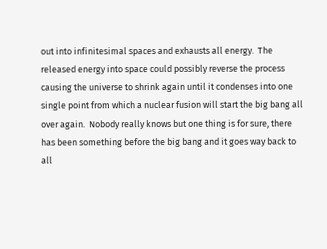out into infinitesimal spaces and exhausts all energy.  The released energy into space could possibly reverse the process causing the universe to shrink again until it condenses into one single point from which a nuclear fusion will start the big bang all over again.  Nobody really knows but one thing is for sure, there has been something before the big bang and it goes way back to all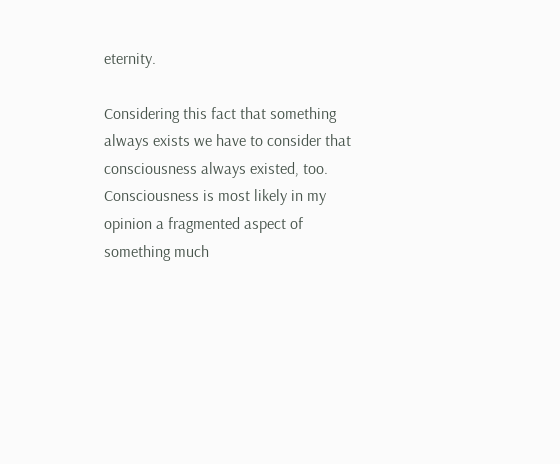eternity.

Considering this fact that something always exists we have to consider that consciousness always existed, too.  Consciousness is most likely in my opinion a fragmented aspect of something much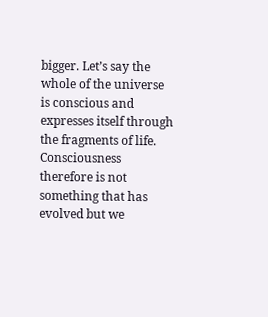bigger. Let’s say the whole of the universe is conscious and expresses itself through the fragments of life. Consciousness therefore is not something that has evolved but we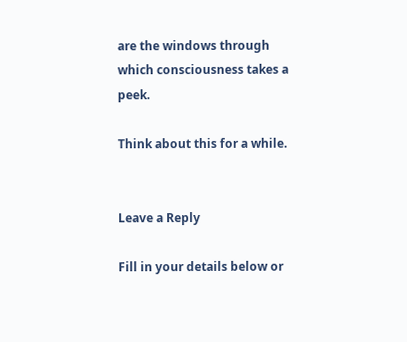are the windows through which consciousness takes a peek.

Think about this for a while.


Leave a Reply

Fill in your details below or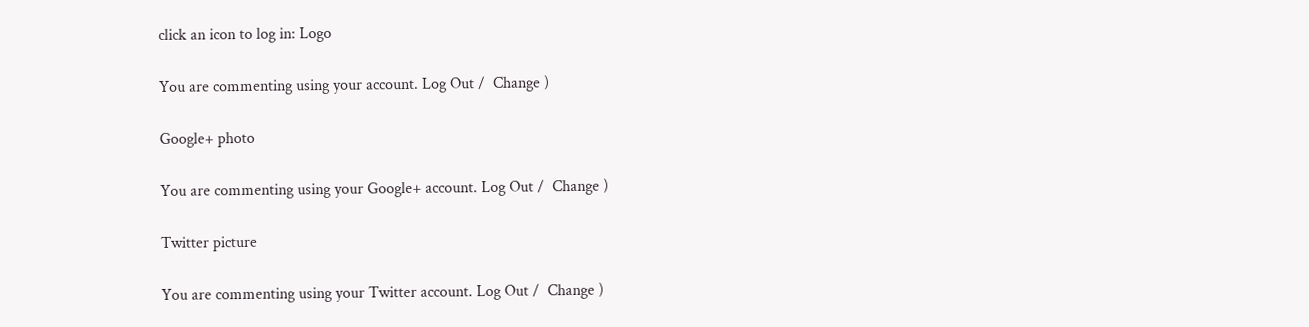click an icon to log in: Logo

You are commenting using your account. Log Out /  Change )

Google+ photo

You are commenting using your Google+ account. Log Out /  Change )

Twitter picture

You are commenting using your Twitter account. Log Out /  Change )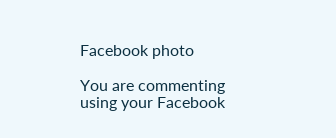Facebook photo

You are commenting using your Facebook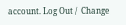account. Log Out /  Change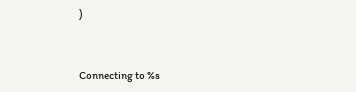)


Connecting to %s